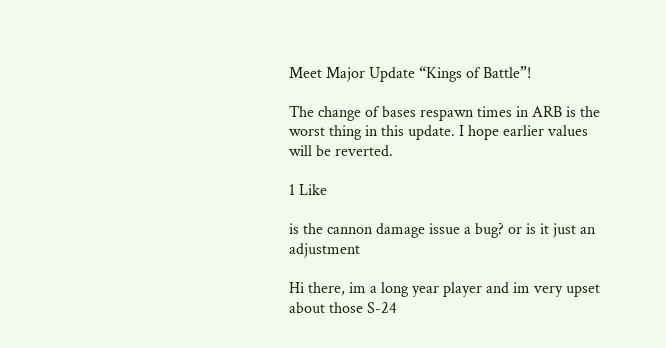Meet Major Update “Kings of Battle”!

The change of bases respawn times in ARB is the worst thing in this update. I hope earlier values will be reverted.

1 Like

is the cannon damage issue a bug? or is it just an adjustment

Hi there, im a long year player and im very upset about those S-24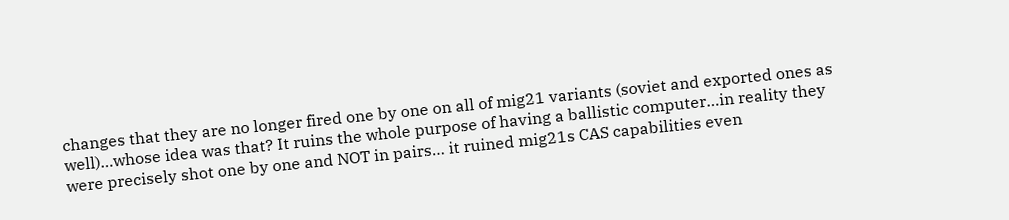changes that they are no longer fired one by one on all of mig21 variants (soviet and exported ones as well)…whose idea was that? It ruins the whole purpose of having a ballistic computer…in reality they were precisely shot one by one and NOT in pairs… it ruined mig21s CAS capabilities even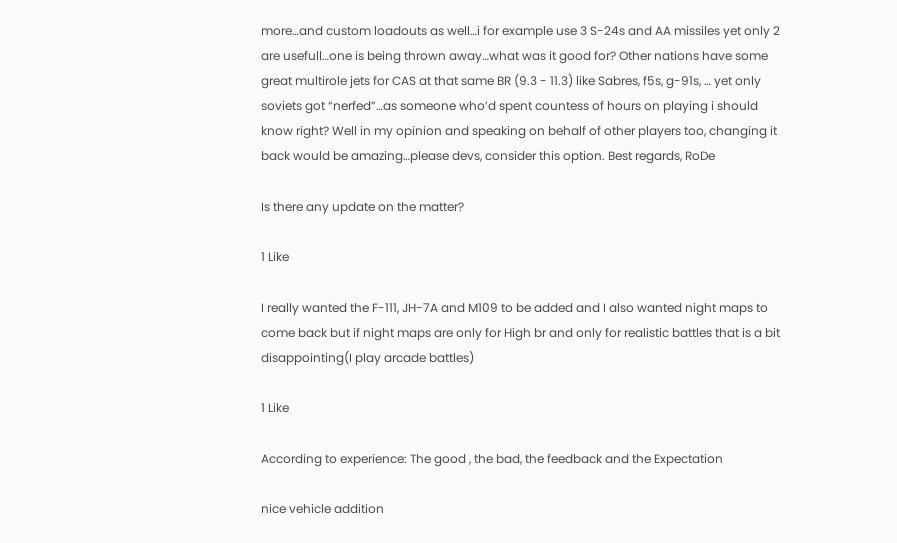more…and custom loadouts as well…i for example use 3 S-24s and AA missiles yet only 2 are usefull…one is being thrown away…what was it good for? Other nations have some great multirole jets for CAS at that same BR (9.3 - 11.3) like Sabres, f5s, g-91s, … yet only soviets got “nerfed”…as someone who’d spent countess of hours on playing i should know right? Well in my opinion and speaking on behalf of other players too, changing it back would be amazing…please devs, consider this option. Best regards, RoDe

Is there any update on the matter?

1 Like

I really wanted the F-111, JH-7A and M109 to be added and I also wanted night maps to come back but if night maps are only for High br and only for realistic battles that is a bit disappointing(I play arcade battles)

1 Like

According to experience: The good , the bad, the feedback and the Expectation

nice vehicle addition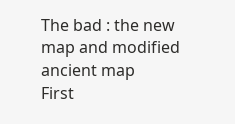The bad : the new map and modified ancient map
First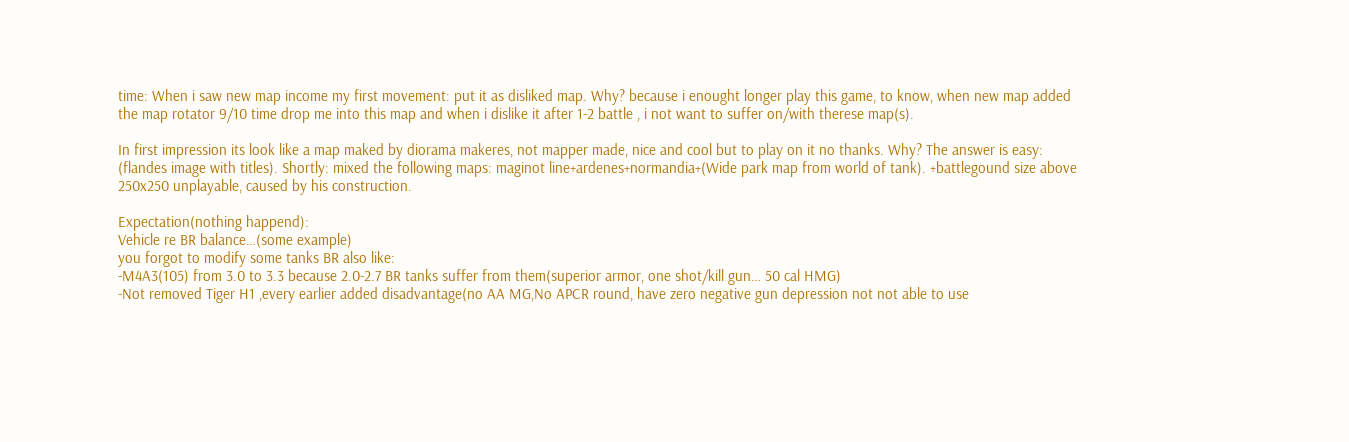time: When i saw new map income my first movement: put it as disliked map. Why? because i enought longer play this game, to know, when new map added the map rotator 9/10 time drop me into this map and when i dislike it after 1-2 battle , i not want to suffer on/with therese map(s).

In first impression its look like a map maked by diorama makeres, not mapper made, nice and cool but to play on it no thanks. Why? The answer is easy: (flandes image with titles). Shortly: mixed the following maps: maginot line+ardenes+normandia+(Wide park map from world of tank). +battlegound size above 250x250 unplayable, caused by his construction.

Expectation(nothing happend):
Vehicle re BR balance…(some example)
you forgot to modify some tanks BR also like:
-M4A3(105) from 3.0 to 3.3 because 2.0-2.7 BR tanks suffer from them(superior armor, one shot/kill gun… 50 cal HMG)
-Not removed Tiger H1 ,every earlier added disadvantage(no AA MG,No APCR round, have zero negative gun depression not not able to use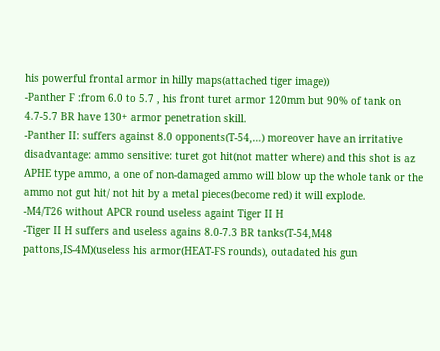his powerful frontal armor in hilly maps(attached tiger image))
-Panther F :from 6.0 to 5.7 , his front turet armor 120mm but 90% of tank on 4.7-5.7 BR have 130+ armor penetration skill.
-Panther II: suffers against 8.0 opponents(T-54,…) moreover have an irritative disadvantage: ammo sensitive: turet got hit(not matter where) and this shot is az APHE type ammo, a one of non-damaged ammo will blow up the whole tank or the ammo not gut hit/ not hit by a metal pieces(become red) it will explode.
-M4/T26 without APCR round useless againt Tiger II H
-Tiger II H suffers and useless agains 8.0-7.3 BR tanks(T-54,M48 pattons,IS-4M)(useless his armor(HEAT-FS rounds), outadated his gun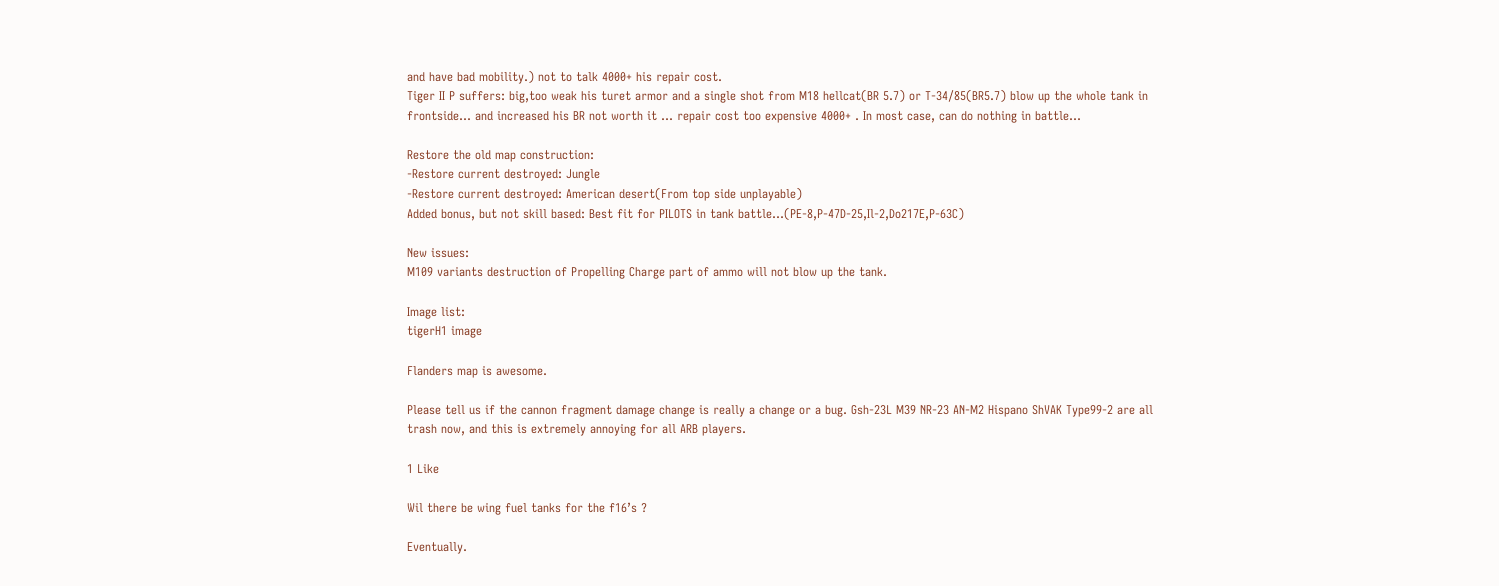and have bad mobility.) not to talk 4000+ his repair cost.
Tiger II P suffers: big,too weak his turet armor and a single shot from M18 hellcat(BR 5.7) or T-34/85(BR5.7) blow up the whole tank in frontside… and increased his BR not worth it … repair cost too expensive 4000+ . In most case, can do nothing in battle…

Restore the old map construction:
-Restore current destroyed: Jungle
-Restore current destroyed: American desert(From top side unplayable)
Added bonus, but not skill based: Best fit for PILOTS in tank battle…(PE-8,P-47D-25,Il-2,Do217E,P-63C)

New issues:
M109 variants destruction of Propelling Charge part of ammo will not blow up the tank.

Image list:
tigerH1 image

Flanders map is awesome.

Please tell us if the cannon fragment damage change is really a change or a bug. Gsh-23L M39 NR-23 AN-M2 Hispano ShVAK Type99-2 are all trash now, and this is extremely annoying for all ARB players.

1 Like

Wil there be wing fuel tanks for the f16’s ?

Eventually.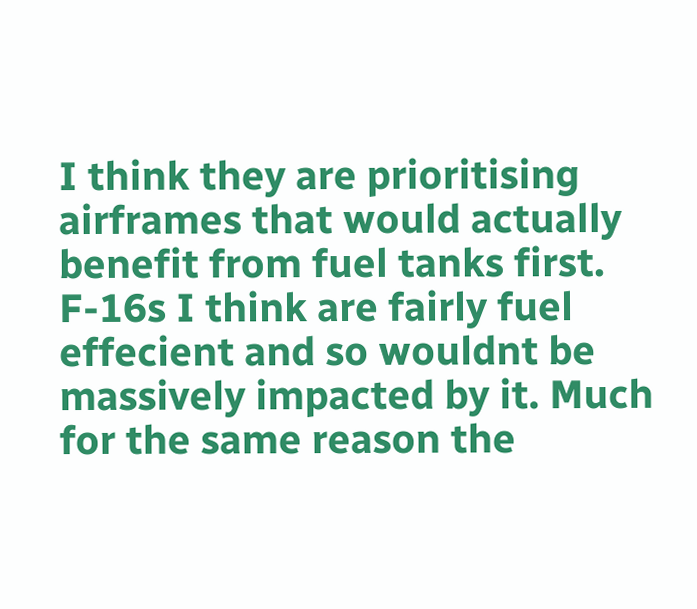I think they are prioritising airframes that would actually benefit from fuel tanks first. F-16s I think are fairly fuel effecient and so wouldnt be massively impacted by it. Much for the same reason the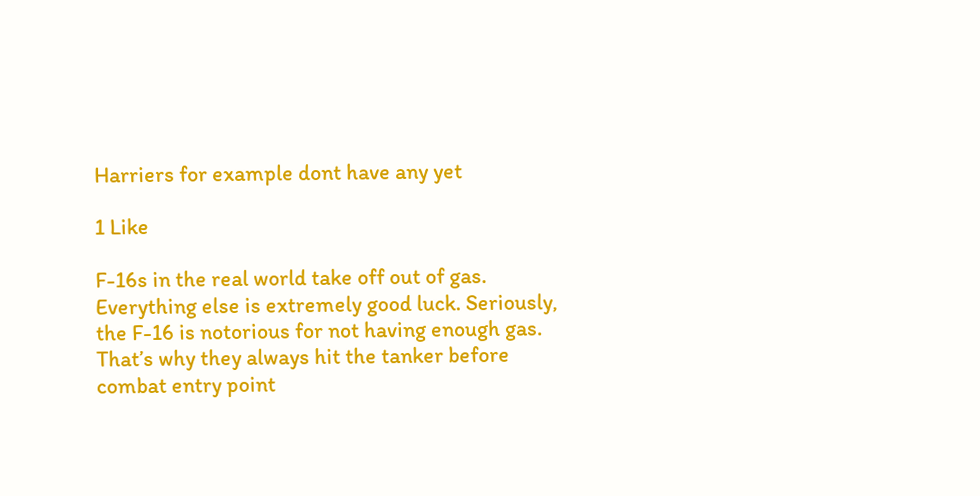Harriers for example dont have any yet

1 Like

F-16s in the real world take off out of gas. Everything else is extremely good luck. Seriously, the F-16 is notorious for not having enough gas. That’s why they always hit the tanker before combat entry point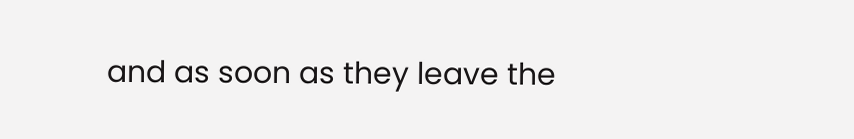and as soon as they leave the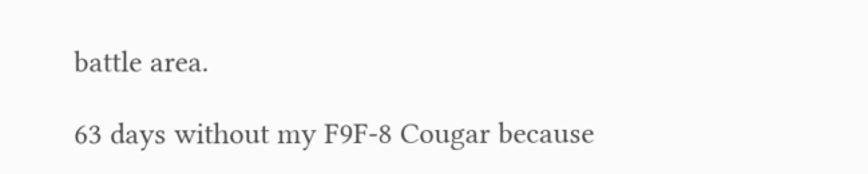battle area.

63 days without my F9F-8 Cougar because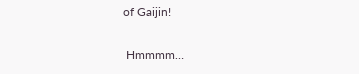of Gaijin!

 Hmmmm…